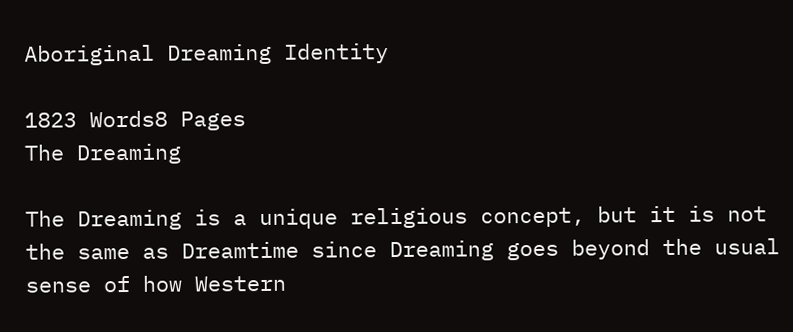Aboriginal Dreaming Identity

1823 Words8 Pages
The Dreaming

The Dreaming is a unique religious concept, but it is not the same as Dreamtime since Dreaming goes beyond the usual sense of how Western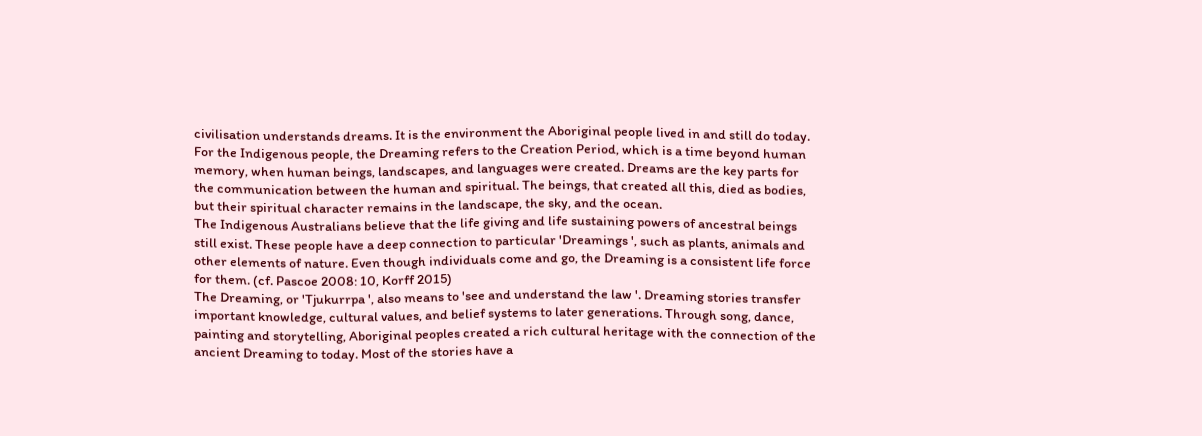civilisation understands dreams. It is the environment the Aboriginal people lived in and still do today. For the Indigenous people, the Dreaming refers to the Creation Period, which is a time beyond human memory, when human beings, landscapes, and languages were created. Dreams are the key parts for the communication between the human and spiritual. The beings, that created all this, died as bodies, but their spiritual character remains in the landscape, the sky, and the ocean.
The Indigenous Australians believe that the life giving and life sustaining powers of ancestral beings still exist. These people have a deep connection to particular 'Dreamings ', such as plants, animals and other elements of nature. Even though individuals come and go, the Dreaming is a consistent life force for them. (cf. Pascoe 2008: 10, Korff 2015)
The Dreaming, or 'Tjukurrpa ', also means to 'see and understand the law '. Dreaming stories transfer important knowledge, cultural values, and belief systems to later generations. Through song, dance, painting and storytelling, Aboriginal peoples created a rich cultural heritage with the connection of the ancient Dreaming to today. Most of the stories have a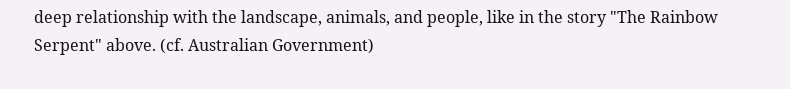deep relationship with the landscape, animals, and people, like in the story "The Rainbow Serpent" above. (cf. Australian Government)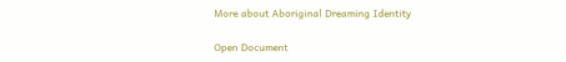More about Aboriginal Dreaming Identity

Open Document